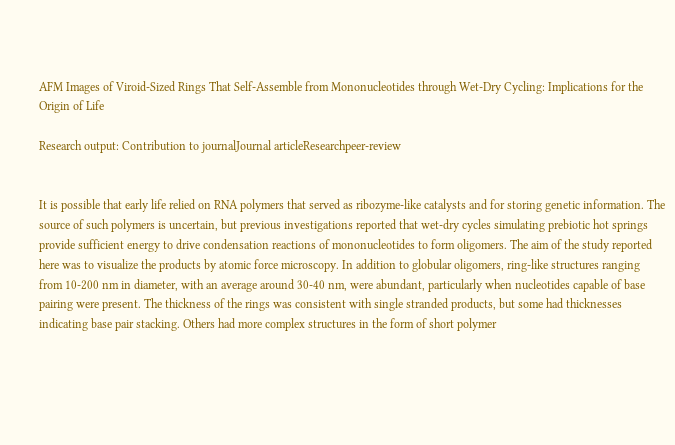AFM Images of Viroid-Sized Rings That Self-Assemble from Mononucleotides through Wet-Dry Cycling: Implications for the Origin of Life

Research output: Contribution to journalJournal articleResearchpeer-review


It is possible that early life relied on RNA polymers that served as ribozyme-like catalysts and for storing genetic information. The source of such polymers is uncertain, but previous investigations reported that wet-dry cycles simulating prebiotic hot springs provide sufficient energy to drive condensation reactions of mononucleotides to form oligomers. The aim of the study reported here was to visualize the products by atomic force microscopy. In addition to globular oligomers, ring-like structures ranging from 10-200 nm in diameter, with an average around 30-40 nm, were abundant, particularly when nucleotides capable of base pairing were present. The thickness of the rings was consistent with single stranded products, but some had thicknesses indicating base pair stacking. Others had more complex structures in the form of short polymer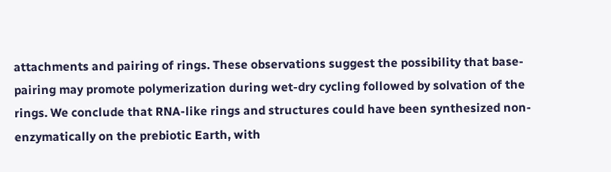attachments and pairing of rings. These observations suggest the possibility that base-pairing may promote polymerization during wet-dry cycling followed by solvation of the rings. We conclude that RNA-like rings and structures could have been synthesized non-enzymatically on the prebiotic Earth, with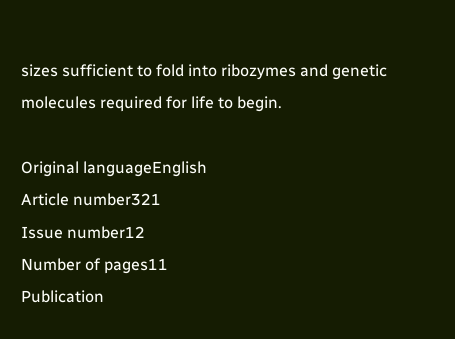sizes sufficient to fold into ribozymes and genetic molecules required for life to begin.

Original languageEnglish
Article number321
Issue number12
Number of pages11
Publication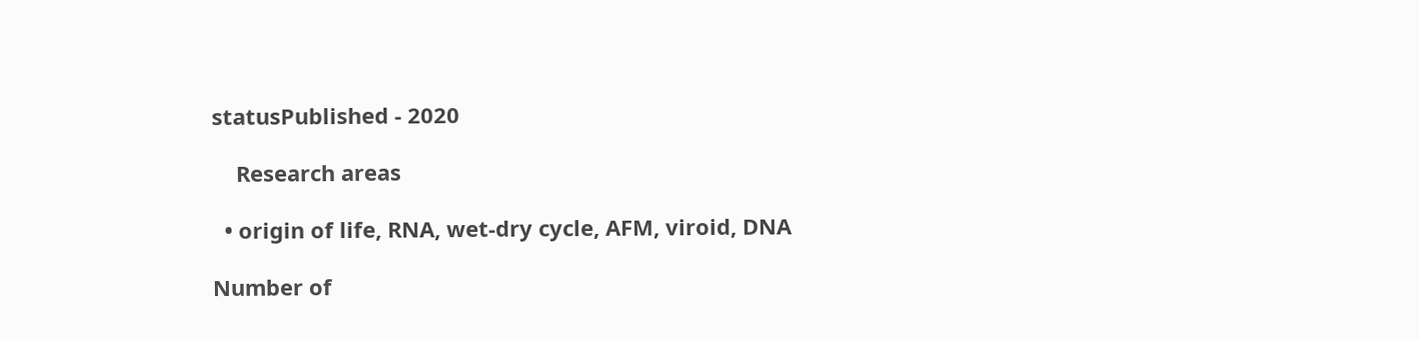statusPublished - 2020

    Research areas

  • origin of life, RNA, wet-dry cycle, AFM, viroid, DNA

Number of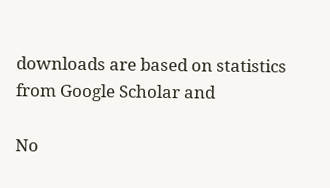downloads are based on statistics from Google Scholar and

No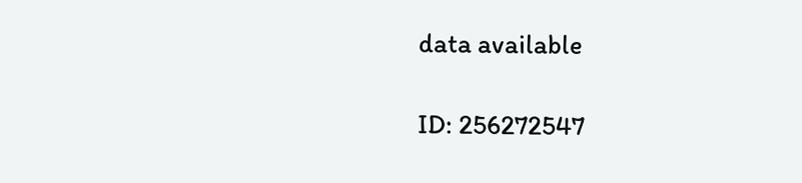data available

ID: 256272547